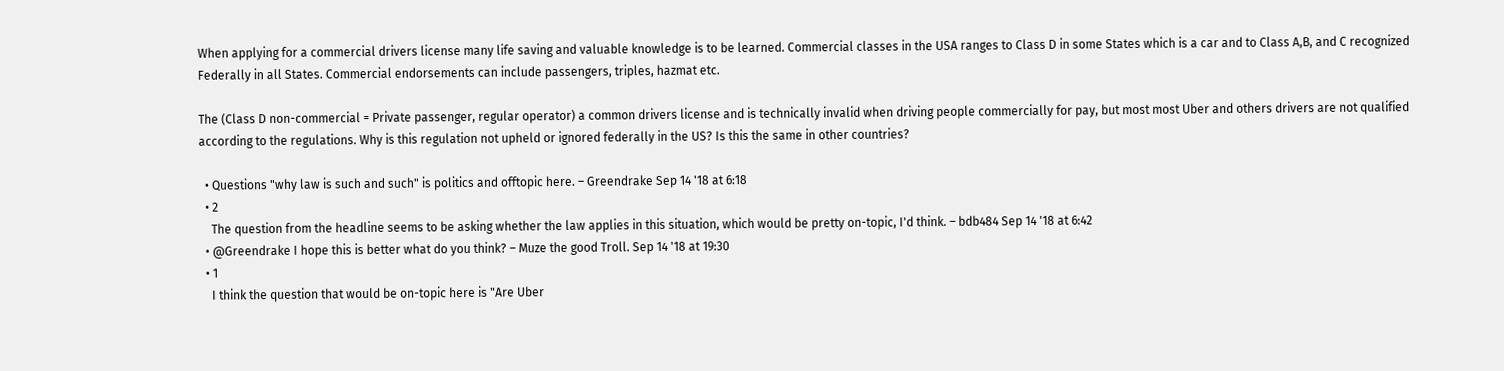When applying for a commercial drivers license many life saving and valuable knowledge is to be learned. Commercial classes in the USA ranges to Class D in some States which is a car and to Class A,B, and C recognized Federally in all States. Commercial endorsements can include passengers, triples, hazmat etc.

The (Class D non-commercial = Private passenger, regular operator) a common drivers license and is technically invalid when driving people commercially for pay, but most most Uber and others drivers are not qualified according to the regulations. Why is this regulation not upheld or ignored federally in the US? Is this the same in other countries?

  • Questions "why law is such and such" is politics and offtopic here. – Greendrake Sep 14 '18 at 6:18
  • 2
    The question from the headline seems to be asking whether the law applies in this situation, which would be pretty on-topic, I'd think. – bdb484 Sep 14 '18 at 6:42
  • @Greendrake I hope this is better what do you think? – Muze the good Troll. Sep 14 '18 at 19:30
  • 1
    I think the question that would be on-topic here is "Are Uber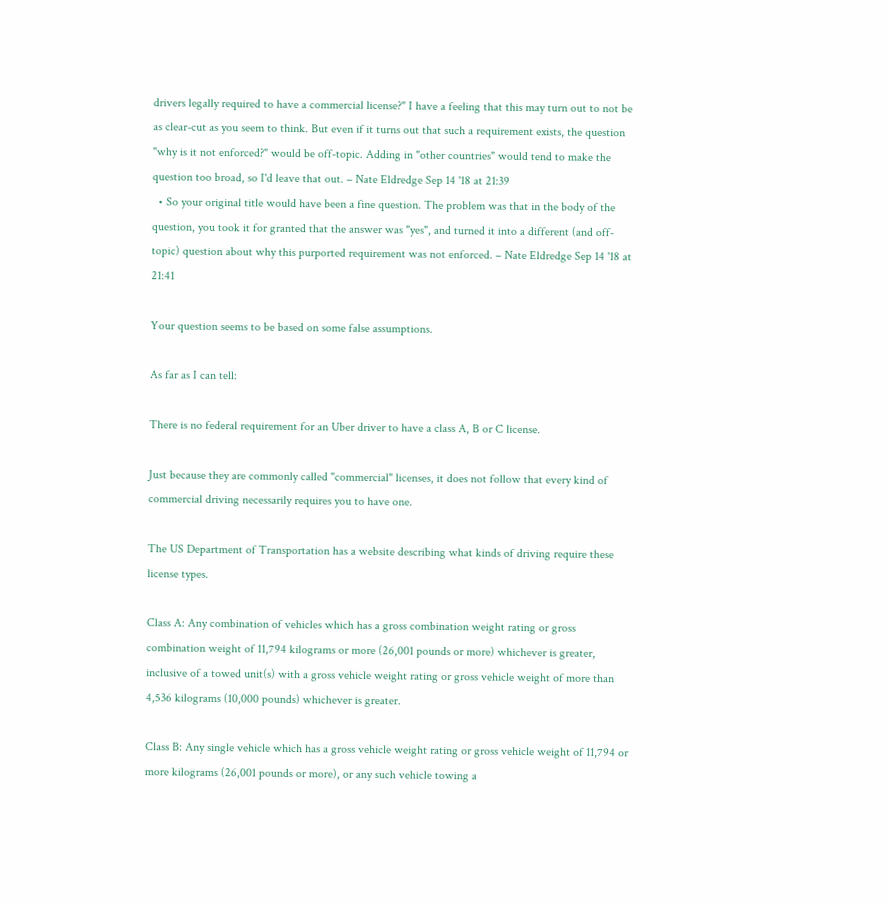drivers legally required to have a commercial license?" I have a feeling that this may turn out to not be as clear-cut as you seem to think. But even if it turns out that such a requirement exists, the question "why is it not enforced?" would be off-topic. Adding in "other countries" would tend to make the question too broad, so I'd leave that out. – Nate Eldredge Sep 14 '18 at 21:39
  • So your original title would have been a fine question. The problem was that in the body of the question, you took it for granted that the answer was "yes", and turned it into a different (and off-topic) question about why this purported requirement was not enforced. – Nate Eldredge Sep 14 '18 at 21:41

Your question seems to be based on some false assumptions.

As far as I can tell:

There is no federal requirement for an Uber driver to have a class A, B or C license.

Just because they are commonly called "commercial" licenses, it does not follow that every kind of commercial driving necessarily requires you to have one.

The US Department of Transportation has a website describing what kinds of driving require these license types.

Class A: Any combination of vehicles which has a gross combination weight rating or gross combination weight of 11,794 kilograms or more (26,001 pounds or more) whichever is greater, inclusive of a towed unit(s) with a gross vehicle weight rating or gross vehicle weight of more than 4,536 kilograms (10,000 pounds) whichever is greater.

Class B: Any single vehicle which has a gross vehicle weight rating or gross vehicle weight of 11,794 or more kilograms (26,001 pounds or more), or any such vehicle towing a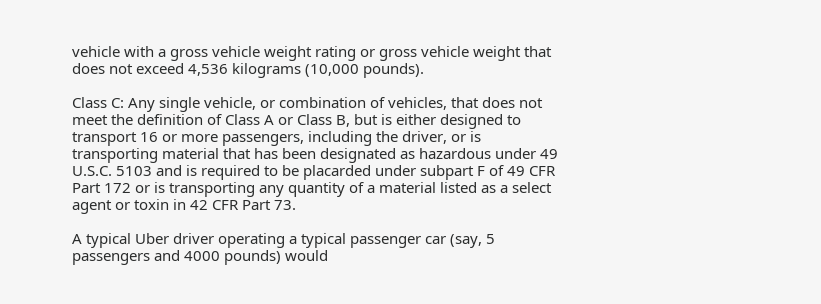vehicle with a gross vehicle weight rating or gross vehicle weight that does not exceed 4,536 kilograms (10,000 pounds).

Class C: Any single vehicle, or combination of vehicles, that does not meet the definition of Class A or Class B, but is either designed to transport 16 or more passengers, including the driver, or is transporting material that has been designated as hazardous under 49 U.S.C. 5103 and is required to be placarded under subpart F of 49 CFR Part 172 or is transporting any quantity of a material listed as a select agent or toxin in 42 CFR Part 73.

A typical Uber driver operating a typical passenger car (say, 5 passengers and 4000 pounds) would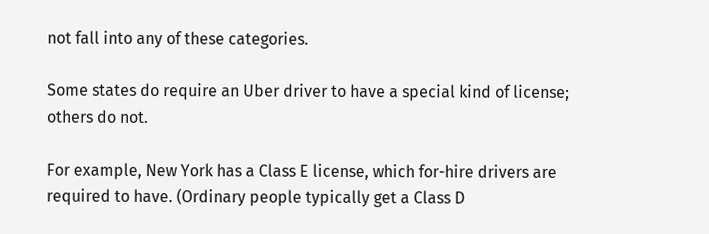not fall into any of these categories.

Some states do require an Uber driver to have a special kind of license; others do not.

For example, New York has a Class E license, which for-hire drivers are required to have. (Ordinary people typically get a Class D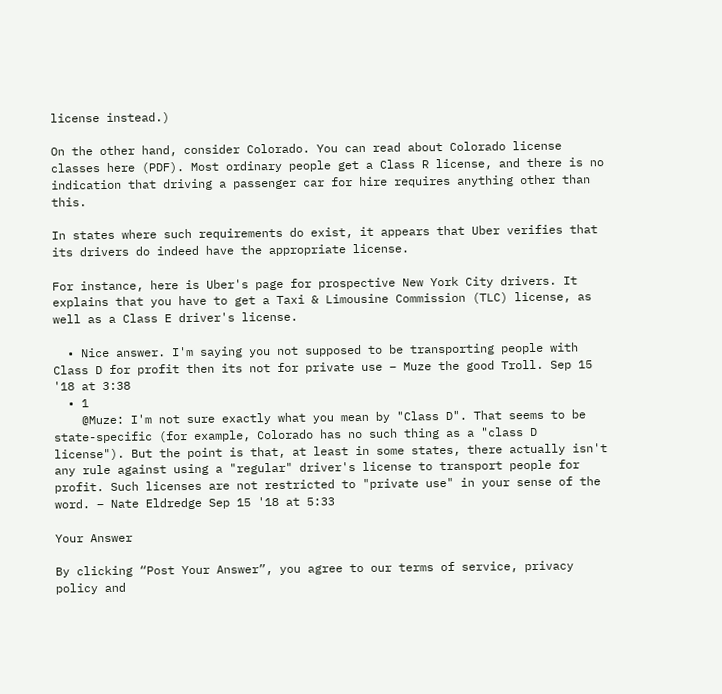license instead.)

On the other hand, consider Colorado. You can read about Colorado license classes here (PDF). Most ordinary people get a Class R license, and there is no indication that driving a passenger car for hire requires anything other than this.

In states where such requirements do exist, it appears that Uber verifies that its drivers do indeed have the appropriate license.

For instance, here is Uber's page for prospective New York City drivers. It explains that you have to get a Taxi & Limousine Commission (TLC) license, as well as a Class E driver's license.

  • Nice answer. I'm saying you not supposed to be transporting people with Class D for profit then its not for private use – Muze the good Troll. Sep 15 '18 at 3:38
  • 1
    @Muze: I'm not sure exactly what you mean by "Class D". That seems to be state-specific (for example, Colorado has no such thing as a "class D license"). But the point is that, at least in some states, there actually isn't any rule against using a "regular" driver's license to transport people for profit. Such licenses are not restricted to "private use" in your sense of the word. – Nate Eldredge Sep 15 '18 at 5:33

Your Answer

By clicking “Post Your Answer”, you agree to our terms of service, privacy policy and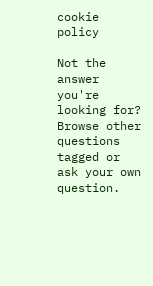cookie policy

Not the answer you're looking for? Browse other questions tagged or ask your own question.